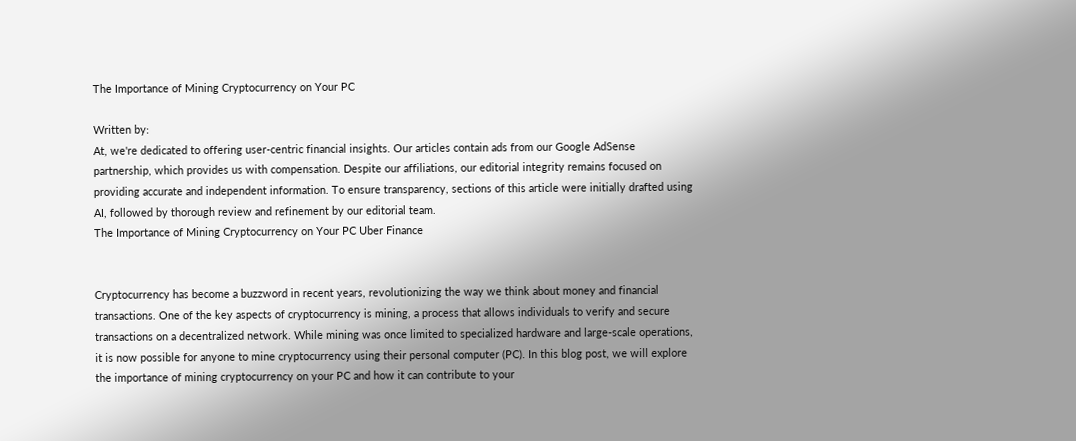The Importance of Mining Cryptocurrency on Your PC

Written by:
At, we're dedicated to offering user-centric financial insights. Our articles contain ads from our Google AdSense partnership, which provides us with compensation. Despite our affiliations, our editorial integrity remains focused on providing accurate and independent information. To ensure transparency, sections of this article were initially drafted using AI, followed by thorough review and refinement by our editorial team.
The Importance of Mining Cryptocurrency on Your PC Uber Finance


Cryptocurrency has become a buzzword in recent years, revolutionizing the way we think about money and financial transactions. One of the key aspects of cryptocurrency is mining, a process that allows individuals to verify and secure transactions on a decentralized network. While mining was once limited to specialized hardware and large-scale operations, it is now possible for anyone to mine cryptocurrency using their personal computer (PC). In this blog post, we will explore the importance of mining cryptocurrency on your PC and how it can contribute to your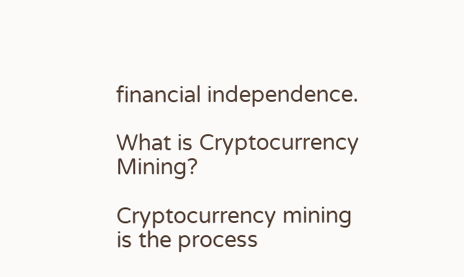financial independence.

What is Cryptocurrency Mining?

Cryptocurrency mining is the process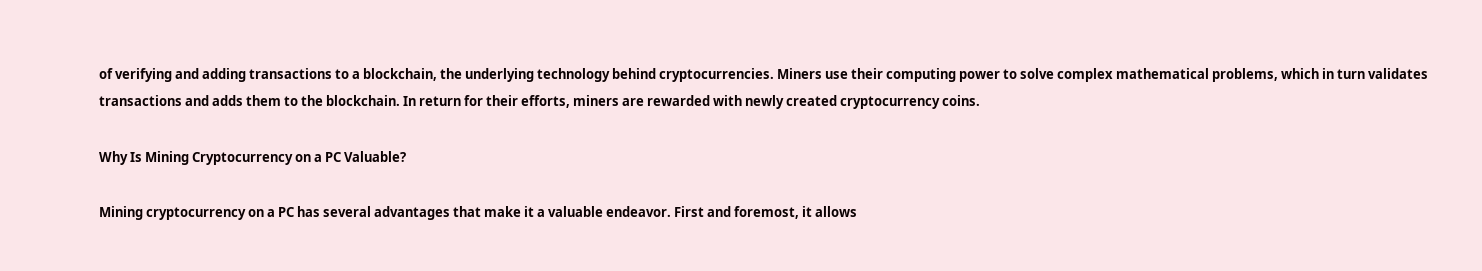of verifying and adding transactions to a blockchain, the underlying technology behind cryptocurrencies. Miners use their computing power to solve complex mathematical problems, which in turn validates transactions and adds them to the blockchain. In return for their efforts, miners are rewarded with newly created cryptocurrency coins.

Why Is Mining Cryptocurrency on a PC Valuable?

Mining cryptocurrency on a PC has several advantages that make it a valuable endeavor. First and foremost, it allows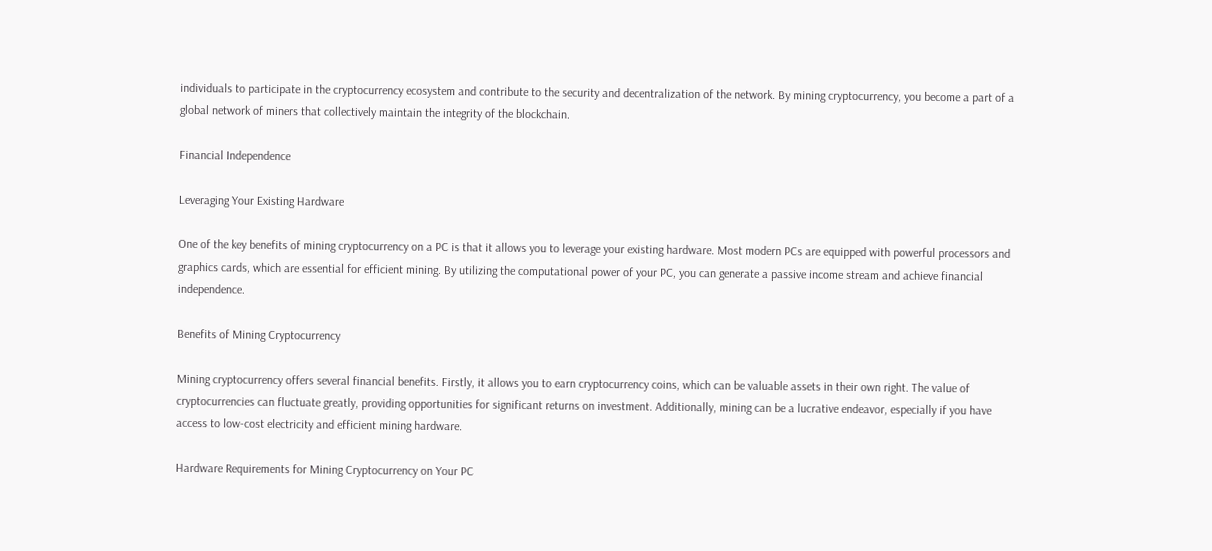individuals to participate in the cryptocurrency ecosystem and contribute to the security and decentralization of the network. By mining cryptocurrency, you become a part of a global network of miners that collectively maintain the integrity of the blockchain.

Financial Independence

Leveraging Your Existing Hardware

One of the key benefits of mining cryptocurrency on a PC is that it allows you to leverage your existing hardware. Most modern PCs are equipped with powerful processors and graphics cards, which are essential for efficient mining. By utilizing the computational power of your PC, you can generate a passive income stream and achieve financial independence.

Benefits of Mining Cryptocurrency

Mining cryptocurrency offers several financial benefits. Firstly, it allows you to earn cryptocurrency coins, which can be valuable assets in their own right. The value of cryptocurrencies can fluctuate greatly, providing opportunities for significant returns on investment. Additionally, mining can be a lucrative endeavor, especially if you have access to low-cost electricity and efficient mining hardware.

Hardware Requirements for Mining Cryptocurrency on Your PC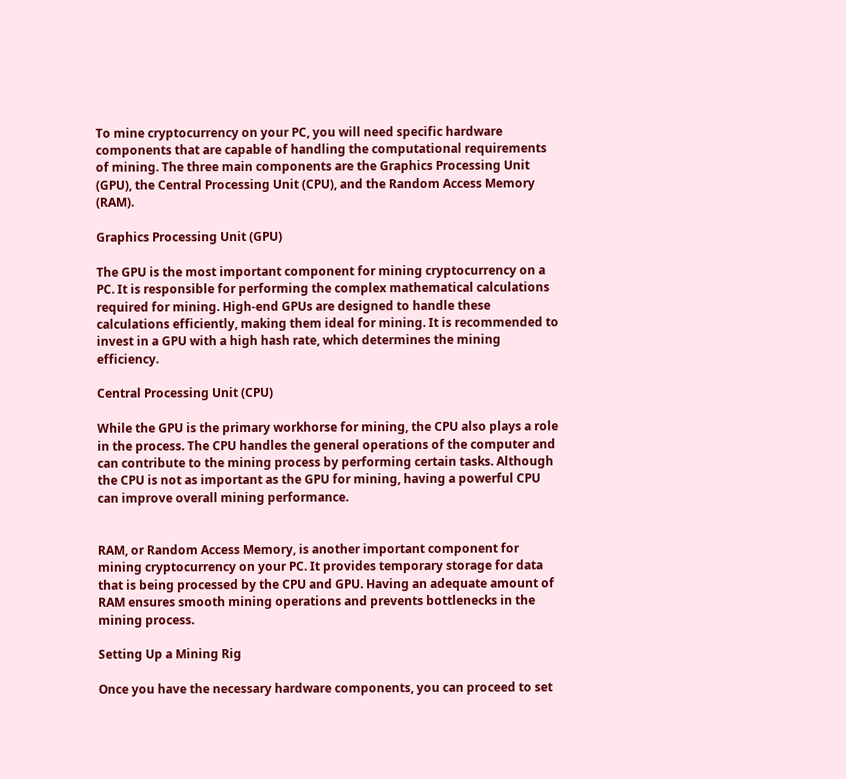To mine cryptocurrency on your PC, you will need specific hardware components that are capable of handling the computational requirements of mining. The three main components are the Graphics Processing Unit (GPU), the Central Processing Unit (CPU), and the Random Access Memory (RAM).

Graphics Processing Unit (GPU)

The GPU is the most important component for mining cryptocurrency on a PC. It is responsible for performing the complex mathematical calculations required for mining. High-end GPUs are designed to handle these calculations efficiently, making them ideal for mining. It is recommended to invest in a GPU with a high hash rate, which determines the mining efficiency.

Central Processing Unit (CPU)

While the GPU is the primary workhorse for mining, the CPU also plays a role in the process. The CPU handles the general operations of the computer and can contribute to the mining process by performing certain tasks. Although the CPU is not as important as the GPU for mining, having a powerful CPU can improve overall mining performance.


RAM, or Random Access Memory, is another important component for mining cryptocurrency on your PC. It provides temporary storage for data that is being processed by the CPU and GPU. Having an adequate amount of RAM ensures smooth mining operations and prevents bottlenecks in the mining process.

Setting Up a Mining Rig

Once you have the necessary hardware components, you can proceed to set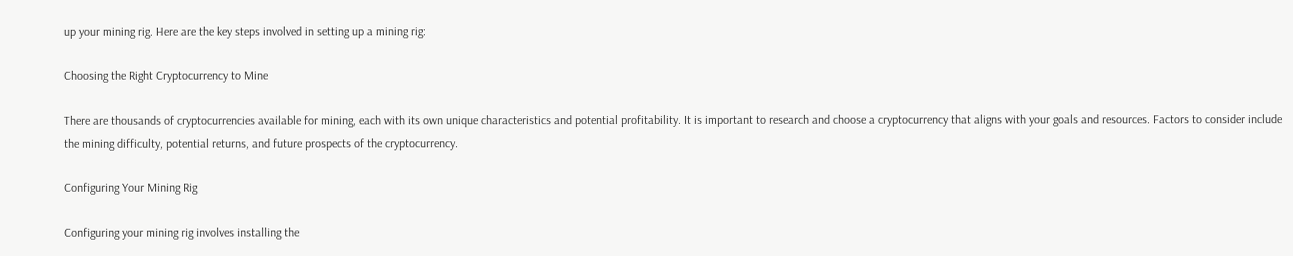up your mining rig. Here are the key steps involved in setting up a mining rig:

Choosing the Right Cryptocurrency to Mine

There are thousands of cryptocurrencies available for mining, each with its own unique characteristics and potential profitability. It is important to research and choose a cryptocurrency that aligns with your goals and resources. Factors to consider include the mining difficulty, potential returns, and future prospects of the cryptocurrency.

Configuring Your Mining Rig

Configuring your mining rig involves installing the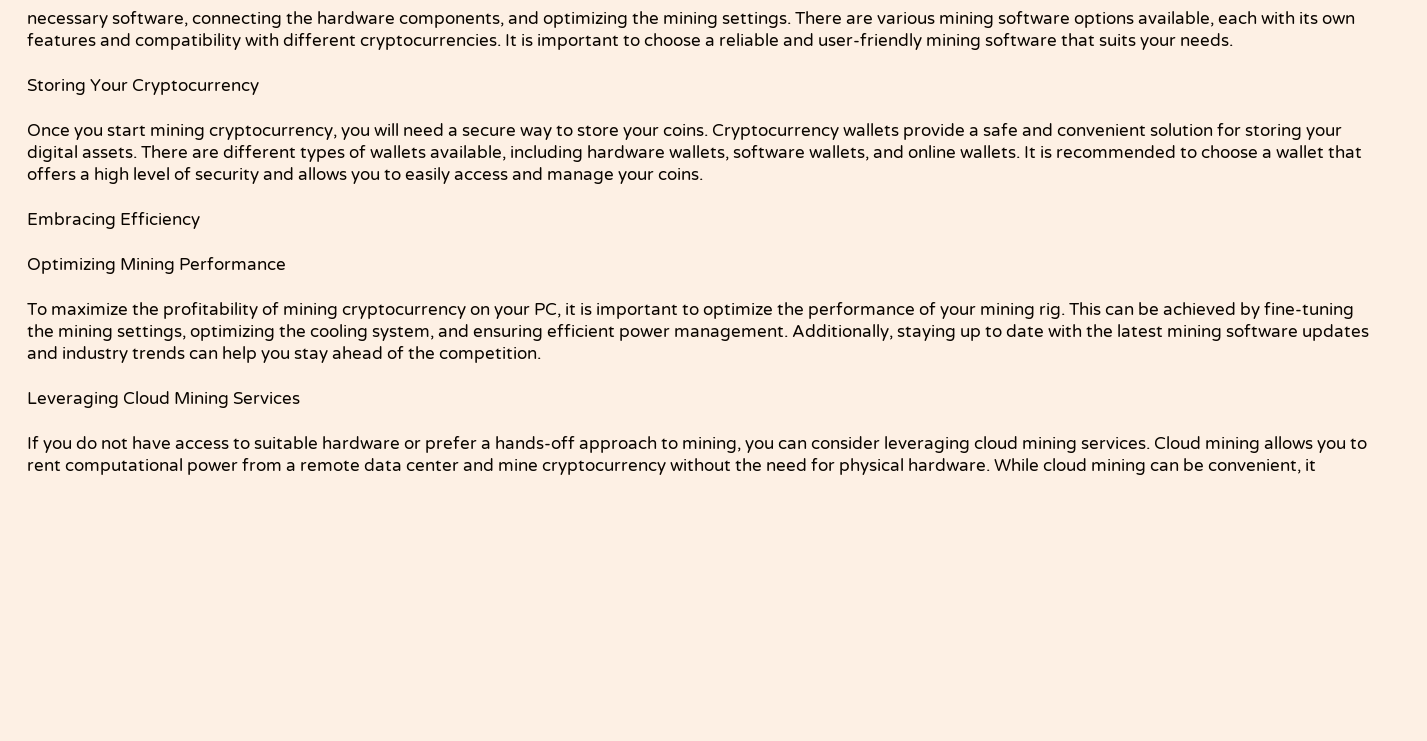necessary software, connecting the hardware components, and optimizing the mining settings. There are various mining software options available, each with its own features and compatibility with different cryptocurrencies. It is important to choose a reliable and user-friendly mining software that suits your needs.

Storing Your Cryptocurrency

Once you start mining cryptocurrency, you will need a secure way to store your coins. Cryptocurrency wallets provide a safe and convenient solution for storing your digital assets. There are different types of wallets available, including hardware wallets, software wallets, and online wallets. It is recommended to choose a wallet that offers a high level of security and allows you to easily access and manage your coins.

Embracing Efficiency

Optimizing Mining Performance

To maximize the profitability of mining cryptocurrency on your PC, it is important to optimize the performance of your mining rig. This can be achieved by fine-tuning the mining settings, optimizing the cooling system, and ensuring efficient power management. Additionally, staying up to date with the latest mining software updates and industry trends can help you stay ahead of the competition.

Leveraging Cloud Mining Services

If you do not have access to suitable hardware or prefer a hands-off approach to mining, you can consider leveraging cloud mining services. Cloud mining allows you to rent computational power from a remote data center and mine cryptocurrency without the need for physical hardware. While cloud mining can be convenient, it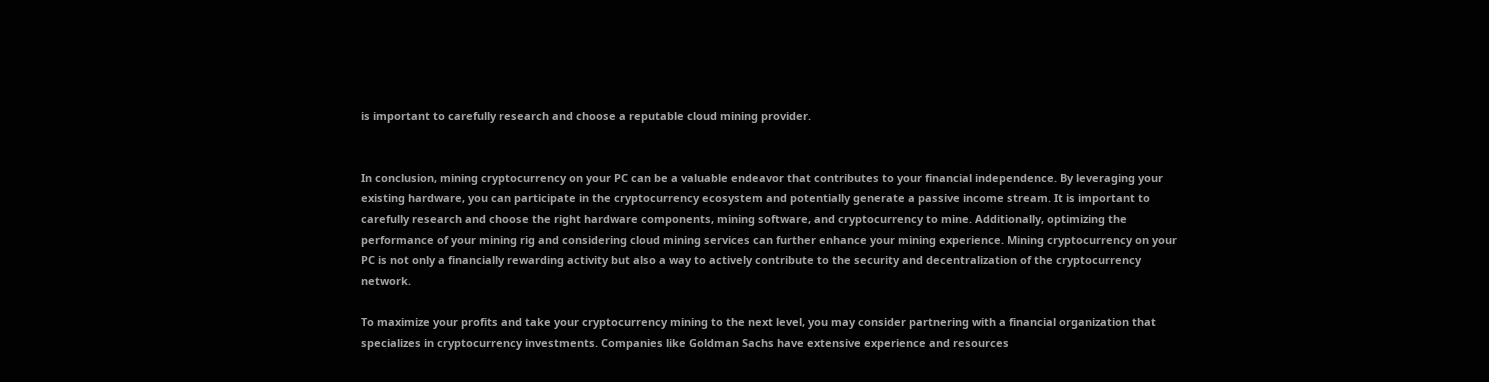is important to carefully research and choose a reputable cloud mining provider.


In conclusion, mining cryptocurrency on your PC can be a valuable endeavor that contributes to your financial independence. By leveraging your existing hardware, you can participate in the cryptocurrency ecosystem and potentially generate a passive income stream. It is important to carefully research and choose the right hardware components, mining software, and cryptocurrency to mine. Additionally, optimizing the performance of your mining rig and considering cloud mining services can further enhance your mining experience. Mining cryptocurrency on your PC is not only a financially rewarding activity but also a way to actively contribute to the security and decentralization of the cryptocurrency network.

To maximize your profits and take your cryptocurrency mining to the next level, you may consider partnering with a financial organization that specializes in cryptocurrency investments. Companies like Goldman Sachs have extensive experience and resources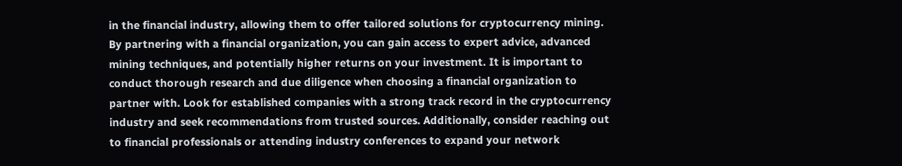in the financial industry, allowing them to offer tailored solutions for cryptocurrency mining. By partnering with a financial organization, you can gain access to expert advice, advanced mining techniques, and potentially higher returns on your investment. It is important to conduct thorough research and due diligence when choosing a financial organization to partner with. Look for established companies with a strong track record in the cryptocurrency industry and seek recommendations from trusted sources. Additionally, consider reaching out to financial professionals or attending industry conferences to expand your network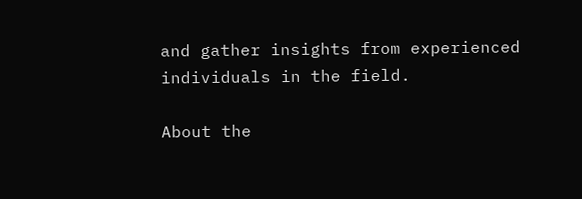and gather insights from experienced individuals in the field.

About the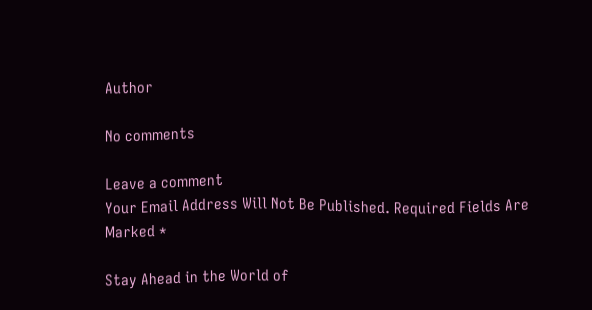Author

No comments

Leave a comment
Your Email Address Will Not Be Published. Required Fields Are Marked *

Stay Ahead in the World of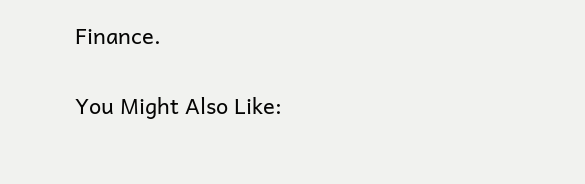Finance.

You Might Also Like: